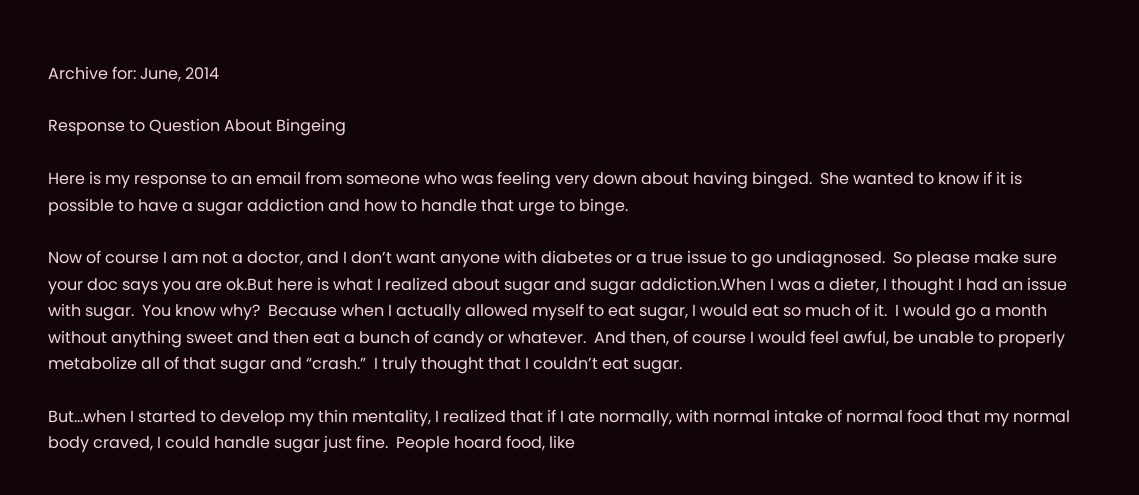Archive for: June, 2014

Response to Question About Bingeing

Here is my response to an email from someone who was feeling very down about having binged.  She wanted to know if it is possible to have a sugar addiction and how to handle that urge to binge.

Now of course I am not a doctor, and I don’t want anyone with diabetes or a true issue to go undiagnosed.  So please make sure your doc says you are ok.But here is what I realized about sugar and sugar addiction.When I was a dieter, I thought I had an issue with sugar.  You know why?  Because when I actually allowed myself to eat sugar, I would eat so much of it.  I would go a month without anything sweet and then eat a bunch of candy or whatever.  And then, of course I would feel awful, be unable to properly metabolize all of that sugar and “crash.”  I truly thought that I couldn’t eat sugar.

But…when I started to develop my thin mentality, I realized that if I ate normally, with normal intake of normal food that my normal body craved, I could handle sugar just fine.  People hoard food, like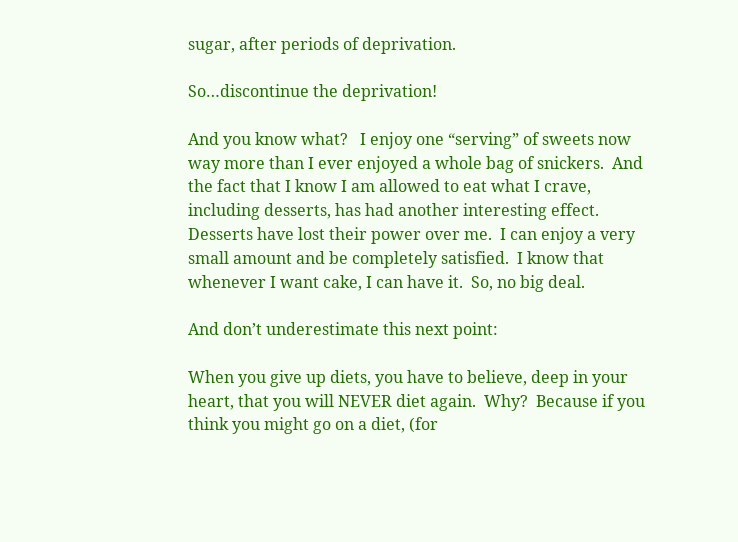sugar, after periods of deprivation.

So…discontinue the deprivation!

And you know what?   I enjoy one “serving” of sweets now way more than I ever enjoyed a whole bag of snickers.  And the fact that I know I am allowed to eat what I crave, including desserts, has had another interesting effect.  Desserts have lost their power over me.  I can enjoy a very small amount and be completely satisfied.  I know that whenever I want cake, I can have it.  So, no big deal.

And don’t underestimate this next point:

When you give up diets, you have to believe, deep in your heart, that you will NEVER diet again.  Why?  Because if you think you might go on a diet, (for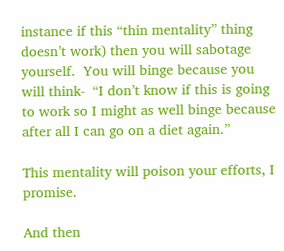instance if this “thin mentality” thing doesn’t work) then you will sabotage yourself.  You will binge because you will think-  “I don’t know if this is going to work so I might as well binge because after all I can go on a diet again.”

This mentality will poison your efforts, I promise.

And then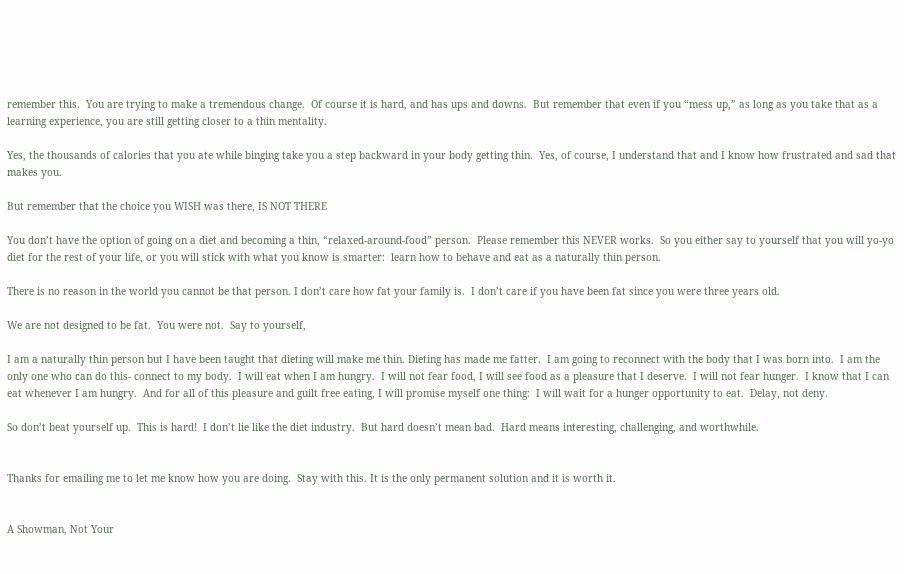remember this.  You are trying to make a tremendous change.  Of course it is hard, and has ups and downs.  But remember that even if you “mess up,” as long as you take that as a learning experience, you are still getting closer to a thin mentality.

Yes, the thousands of calories that you ate while binging take you a step backward in your body getting thin.  Yes, of course, I understand that and I know how frustrated and sad that makes you.

But remember that the choice you WISH was there, IS NOT THERE

You don’t have the option of going on a diet and becoming a thin, “relaxed-around-food” person.  Please remember this NEVER works.  So you either say to yourself that you will yo-yo diet for the rest of your life, or you will stick with what you know is smarter:  learn how to behave and eat as a naturally thin person.

There is no reason in the world you cannot be that person. I don’t care how fat your family is.  I don’t care if you have been fat since you were three years old.

We are not designed to be fat.  You were not.  Say to yourself,

I am a naturally thin person but I have been taught that dieting will make me thin. Dieting has made me fatter.  I am going to reconnect with the body that I was born into.  I am the only one who can do this- connect to my body.  I will eat when I am hungry.  I will not fear food, I will see food as a pleasure that I deserve.  I will not fear hunger.  I know that I can eat whenever I am hungry.  And for all of this pleasure and guilt free eating, I will promise myself one thing:  I will wait for a hunger opportunity to eat.  Delay, not deny.

So don’t beat yourself up.  This is hard!  I don’t lie like the diet industry.  But hard doesn’t mean bad.  Hard means interesting, challenging, and worthwhile.


Thanks for emailing me to let me know how you are doing.  Stay with this. It is the only permanent solution and it is worth it.


A Showman, Not Your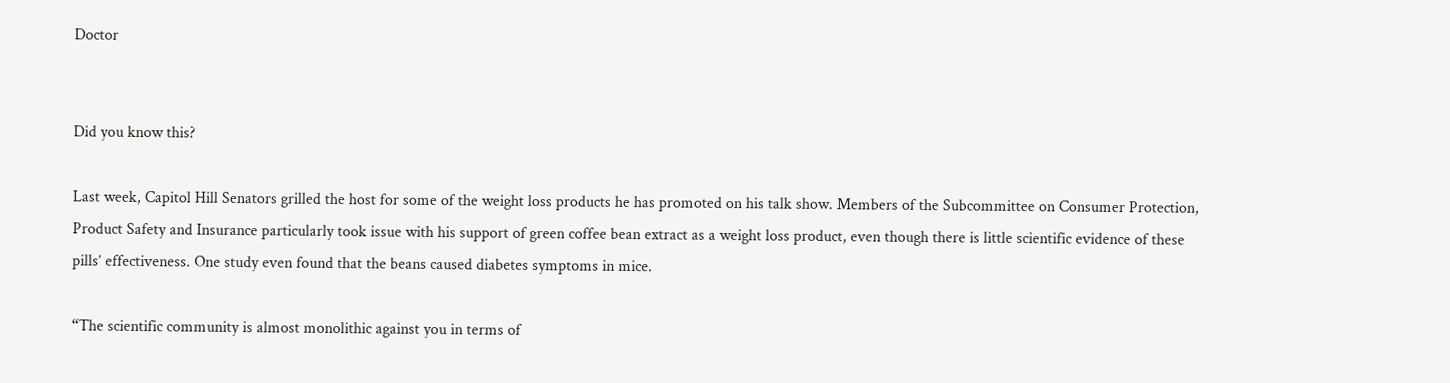Doctor


Did you know this?

Last week, Capitol Hill Senators grilled the host for some of the weight loss products he has promoted on his talk show. Members of the Subcommittee on Consumer Protection, Product Safety and Insurance particularly took issue with his support of green coffee bean extract as a weight loss product, even though there is little scientific evidence of these pills’ effectiveness. One study even found that the beans caused diabetes symptoms in mice.

“The scientific community is almost monolithic against you in terms of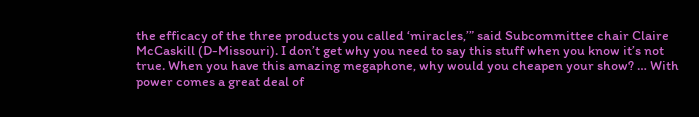the efficacy of the three products you called ‘miracles,’” said Subcommittee chair Claire McCaskill (D-Missouri). I don’t get why you need to say this stuff when you know it’s not true. When you have this amazing megaphone, why would you cheapen your show? … With power comes a great deal of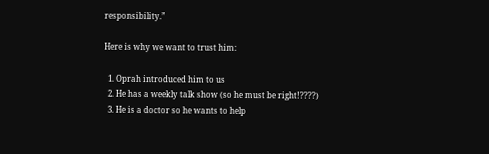responsibility.”

Here is why we want to trust him:

  1. Oprah introduced him to us
  2. He has a weekly talk show (so he must be right!????)
  3. He is a doctor so he wants to help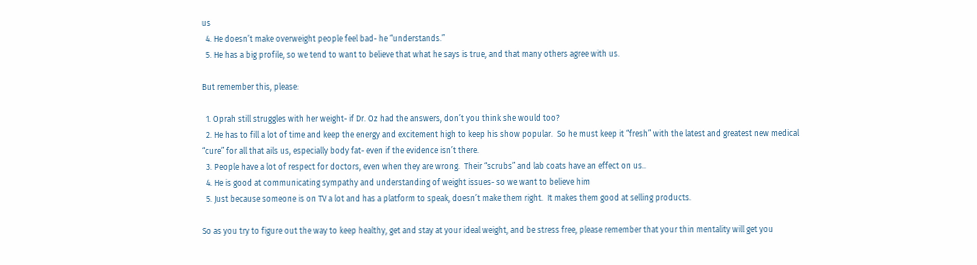us
  4. He doesn’t make overweight people feel bad- he “understands.”
  5. He has a big profile, so we tend to want to believe that what he says is true, and that many others agree with us.

But remember this, please:

  1. Oprah still struggles with her weight- if Dr. Oz had the answers, don’t you think she would too?
  2. He has to fill a lot of time and keep the energy and excitement high to keep his show popular.  So he must keep it “fresh” with the latest and greatest new medical “cure” for all that ails us, especially body fat- even if the evidence isn’t there.
  3. People have a lot of respect for doctors, even when they are wrong.  Their “scrubs” and lab coats have an effect on us..
  4. He is good at communicating sympathy and understanding of weight issues- so we want to believe him
  5. Just because someone is on TV a lot and has a platform to speak, doesn’t make them right.  It makes them good at selling products.

So as you try to figure out the way to keep healthy, get and stay at your ideal weight, and be stress free, please remember that your thin mentality will get you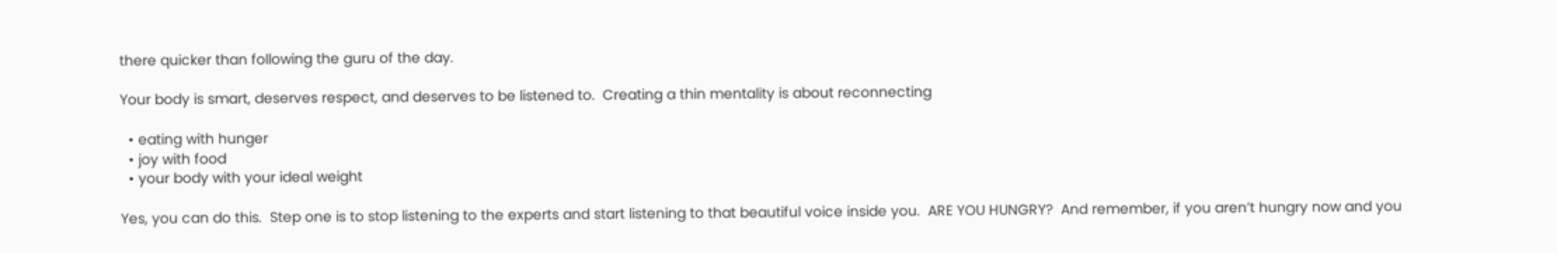there quicker than following the guru of the day.

Your body is smart, deserves respect, and deserves to be listened to.  Creating a thin mentality is about reconnecting

  • eating with hunger
  • joy with food
  • your body with your ideal weight

Yes, you can do this.  Step one is to stop listening to the experts and start listening to that beautiful voice inside you.  ARE YOU HUNGRY?  And remember, if you aren’t hungry now and you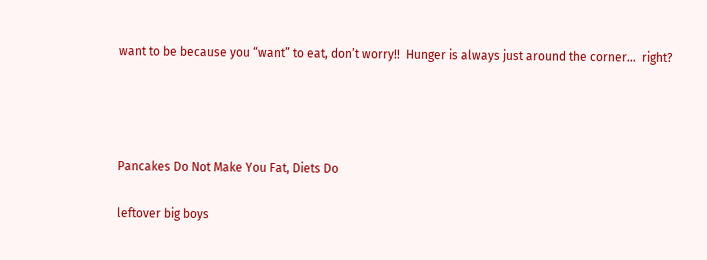want to be because you “want” to eat, don’t worry!!  Hunger is always just around the corner…  right?




Pancakes Do Not Make You Fat, Diets Do

leftover big boys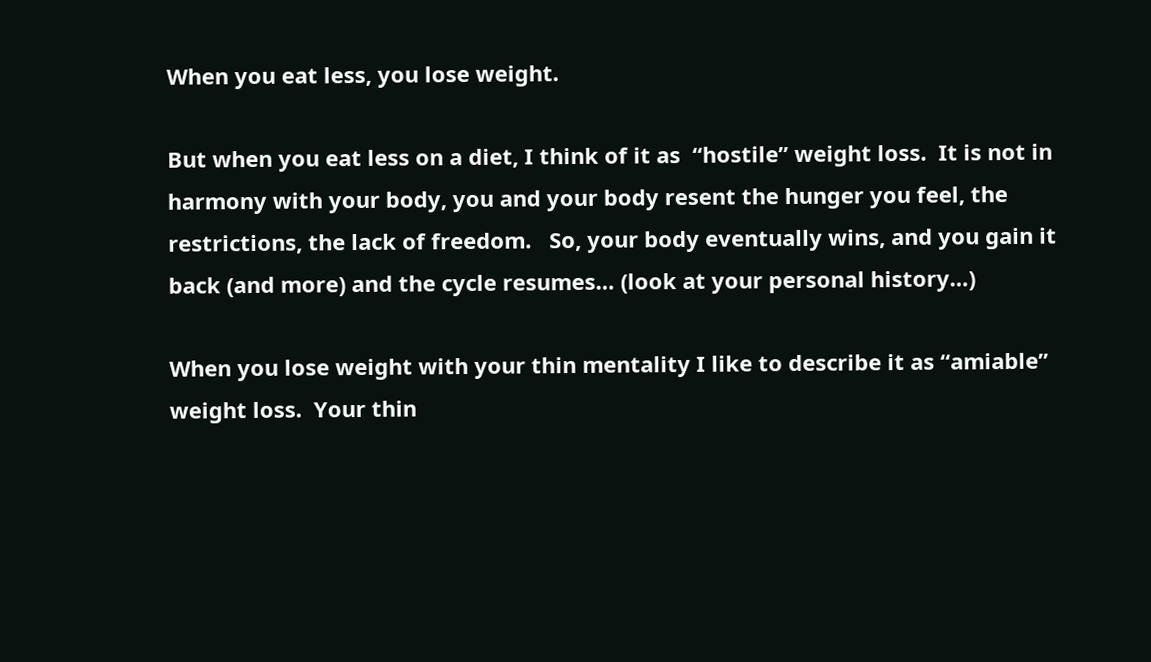When you eat less, you lose weight.

But when you eat less on a diet, I think of it as  “hostile” weight loss.  It is not in harmony with your body, you and your body resent the hunger you feel, the restrictions, the lack of freedom.   So, your body eventually wins, and you gain it back (and more) and the cycle resumes… (look at your personal history…)

When you lose weight with your thin mentality I like to describe it as “amiable” weight loss.  Your thin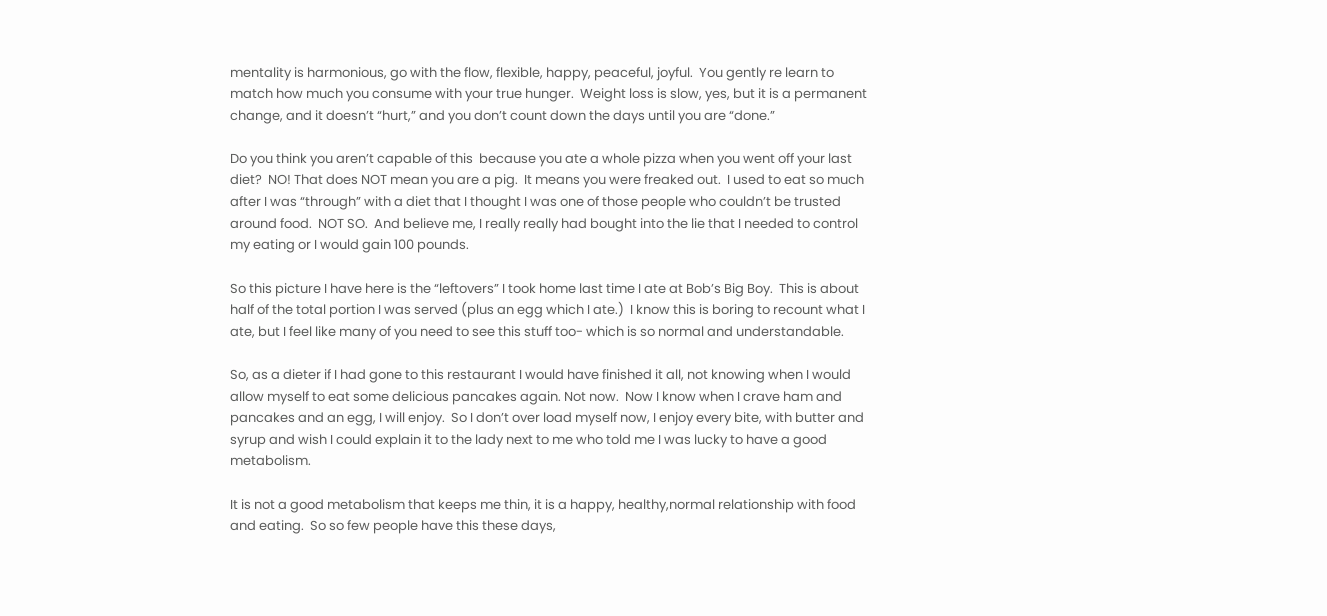mentality is harmonious, go with the flow, flexible, happy, peaceful, joyful.  You gently re learn to match how much you consume with your true hunger.  Weight loss is slow, yes, but it is a permanent change, and it doesn’t “hurt,” and you don’t count down the days until you are “done.”

Do you think you aren’t capable of this  because you ate a whole pizza when you went off your last diet?  NO! That does NOT mean you are a pig.  It means you were freaked out.  I used to eat so much after I was “through” with a diet that I thought I was one of those people who couldn’t be trusted around food.  NOT SO.  And believe me, I really really had bought into the lie that I needed to control my eating or I would gain 100 pounds.

So this picture I have here is the “leftovers” I took home last time I ate at Bob’s Big Boy.  This is about half of the total portion I was served (plus an egg which I ate.)  I know this is boring to recount what I ate, but I feel like many of you need to see this stuff too- which is so normal and understandable.

So, as a dieter if I had gone to this restaurant I would have finished it all, not knowing when I would allow myself to eat some delicious pancakes again. Not now.  Now I know when I crave ham and pancakes and an egg, I will enjoy.  So I don’t over load myself now, I enjoy every bite, with butter and syrup and wish I could explain it to the lady next to me who told me I was lucky to have a good metabolism.

It is not a good metabolism that keeps me thin, it is a happy, healthy,normal relationship with food and eating.  So so few people have this these days,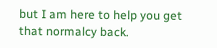but I am here to help you get that normalcy back.